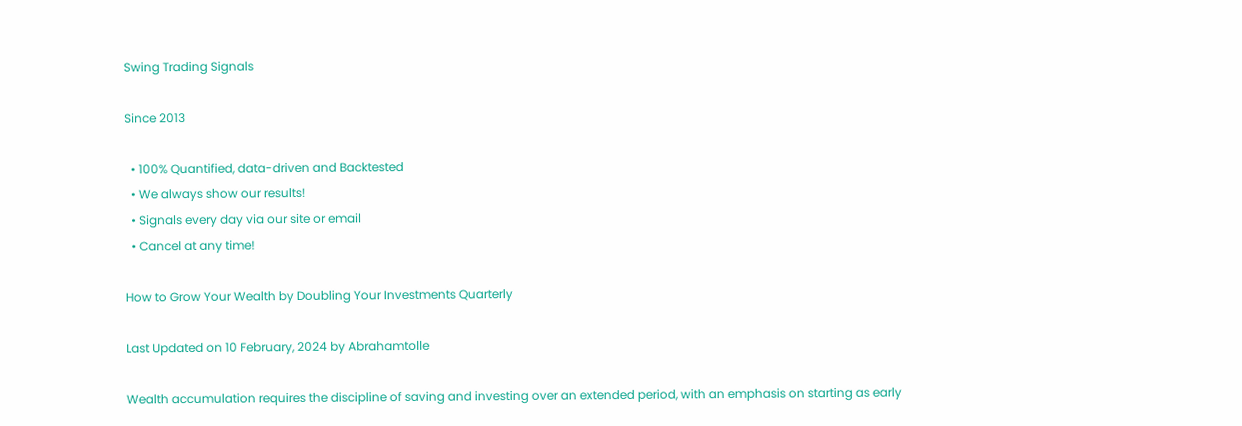Swing Trading Signals

Since 2013

  • 100% Quantified, data-driven and Backtested
  • We always show our results!
  • Signals every day via our site or email
  • Cancel at any time!

How to Grow Your Wealth by Doubling Your Investments Quarterly

Last Updated on 10 February, 2024 by Abrahamtolle

Wealth accumulation requires the discipline of saving and investing over an extended period, with an emphasis on starting as early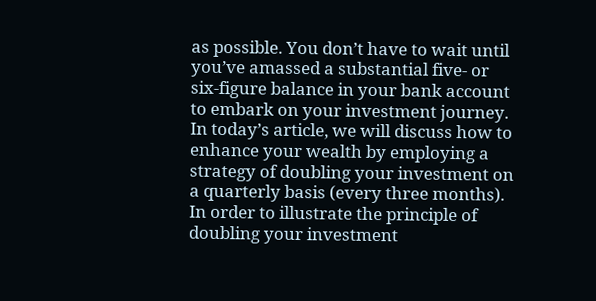as possible. You don’t have to wait until you’ve amassed a substantial five- or six-figure balance in your bank account to embark on your investment journey. In today’s article, we will discuss how to enhance your wealth by employing a strategy of doubling your investment on a quarterly basis (every three months). In order to illustrate the principle of doubling your investment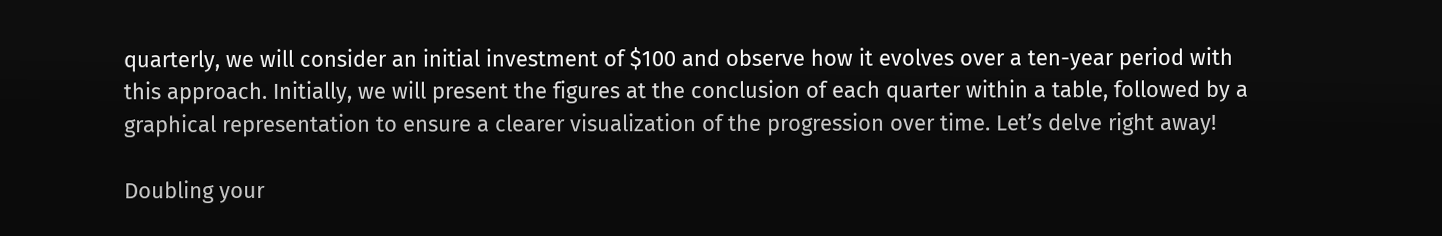quarterly, we will consider an initial investment of $100 and observe how it evolves over a ten-year period with this approach. Initially, we will present the figures at the conclusion of each quarter within a table, followed by a graphical representation to ensure a clearer visualization of the progression over time. Let’s delve right away!

Doubling your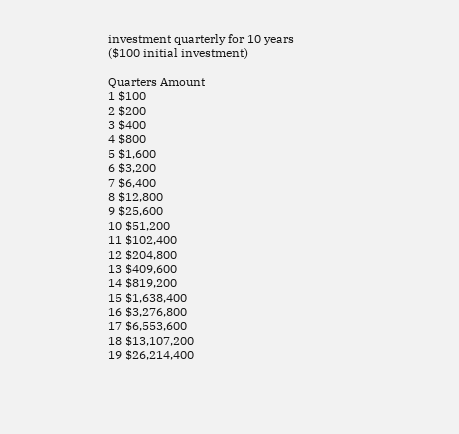investment quarterly for 10 years ($100 initial investment)

Quarters Amount
1 $100
2 $200
3 $400
4 $800
5 $1,600
6 $3,200
7 $6,400
8 $12,800
9 $25,600
10 $51,200
11 $102,400
12 $204,800
13 $409,600
14 $819,200
15 $1,638,400
16 $3,276,800
17 $6,553,600
18 $13,107,200
19 $26,214,400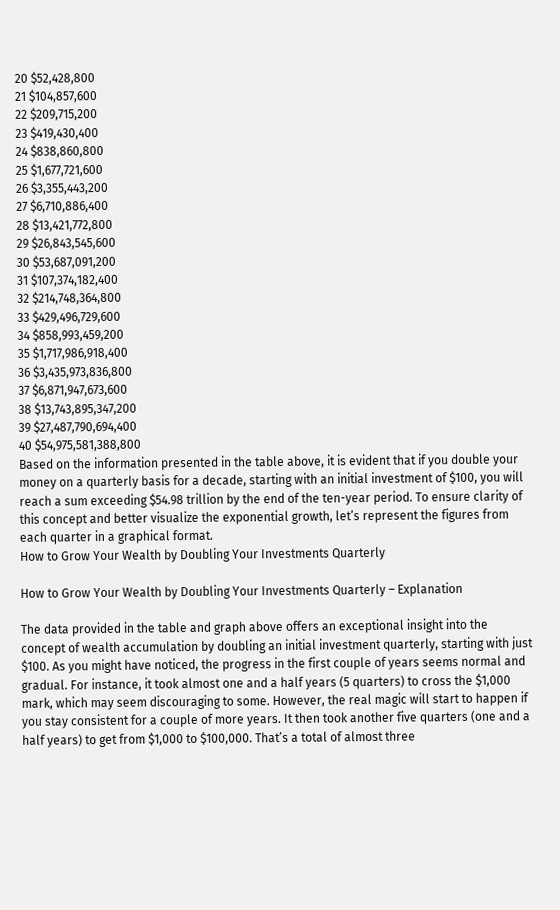20 $52,428,800
21 $104,857,600
22 $209,715,200
23 $419,430,400
24 $838,860,800
25 $1,677,721,600
26 $3,355,443,200
27 $6,710,886,400
28 $13,421,772,800
29 $26,843,545,600
30 $53,687,091,200
31 $107,374,182,400
32 $214,748,364,800
33 $429,496,729,600
34 $858,993,459,200
35 $1,717,986,918,400
36 $3,435,973,836,800
37 $6,871,947,673,600
38 $13,743,895,347,200
39 $27,487,790,694,400
40 $54,975,581,388,800
Based on the information presented in the table above, it is evident that if you double your money on a quarterly basis for a decade, starting with an initial investment of $100, you will reach a sum exceeding $54.98 trillion by the end of the ten-year period. To ensure clarity of this concept and better visualize the exponential growth, let’s represent the figures from each quarter in a graphical format.
How to Grow Your Wealth by Doubling Your Investments Quarterly

How to Grow Your Wealth by Doubling Your Investments Quarterly – Explanation

The data provided in the table and graph above offers an exceptional insight into the concept of wealth accumulation by doubling an initial investment quarterly, starting with just $100. As you might have noticed, the progress in the first couple of years seems normal and gradual. For instance, it took almost one and a half years (5 quarters) to cross the $1,000 mark, which may seem discouraging to some. However, the real magic will start to happen if you stay consistent for a couple of more years. It then took another five quarters (one and a half years) to get from $1,000 to $100,000. That’s a total of almost three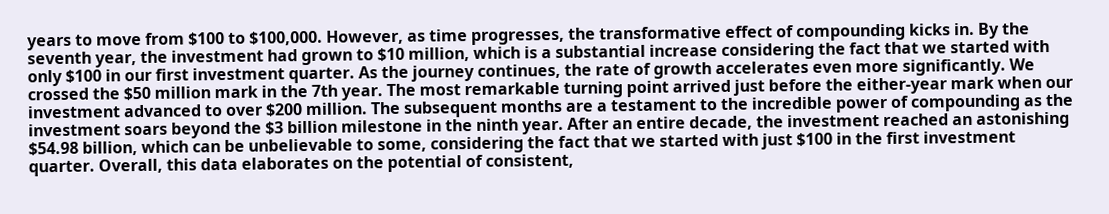years to move from $100 to $100,000. However, as time progresses, the transformative effect of compounding kicks in. By the seventh year, the investment had grown to $10 million, which is a substantial increase considering the fact that we started with only $100 in our first investment quarter. As the journey continues, the rate of growth accelerates even more significantly. We crossed the $50 million mark in the 7th year. The most remarkable turning point arrived just before the either-year mark when our investment advanced to over $200 million. The subsequent months are a testament to the incredible power of compounding as the investment soars beyond the $3 billion milestone in the ninth year. After an entire decade, the investment reached an astonishing $54.98 billion, which can be unbelievable to some, considering the fact that we started with just $100 in the first investment quarter. Overall, this data elaborates on the potential of consistent,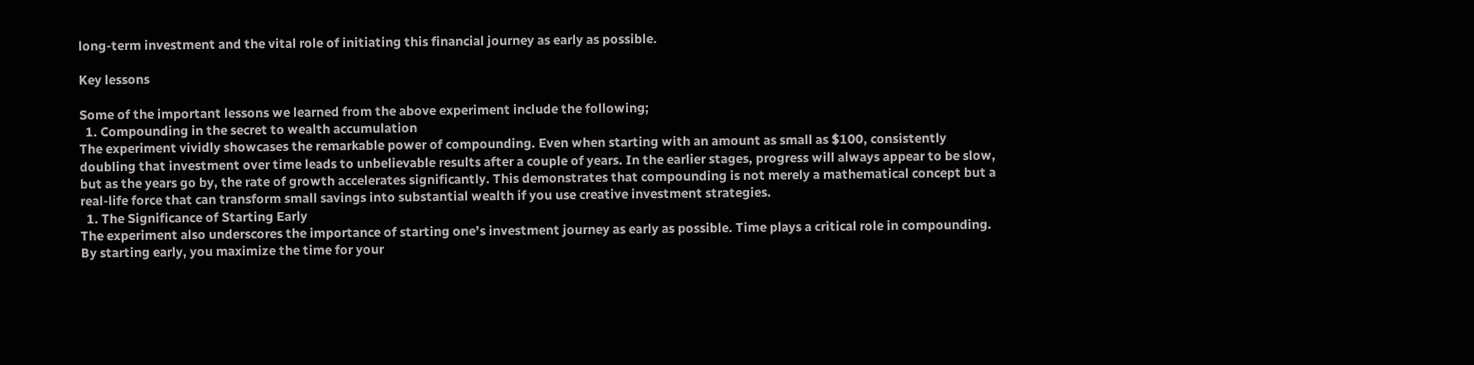long-term investment and the vital role of initiating this financial journey as early as possible.

Key lessons

Some of the important lessons we learned from the above experiment include the following;
  1. Compounding in the secret to wealth accumulation
The experiment vividly showcases the remarkable power of compounding. Even when starting with an amount as small as $100, consistently doubling that investment over time leads to unbelievable results after a couple of years. In the earlier stages, progress will always appear to be slow, but as the years go by, the rate of growth accelerates significantly. This demonstrates that compounding is not merely a mathematical concept but a real-life force that can transform small savings into substantial wealth if you use creative investment strategies.
  1. The Significance of Starting Early
The experiment also underscores the importance of starting one’s investment journey as early as possible. Time plays a critical role in compounding. By starting early, you maximize the time for your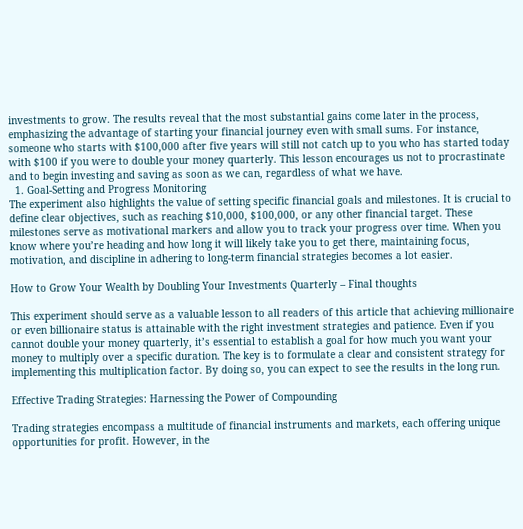investments to grow. The results reveal that the most substantial gains come later in the process, emphasizing the advantage of starting your financial journey even with small sums. For instance, someone who starts with $100,000 after five years will still not catch up to you who has started today with $100 if you were to double your money quarterly. This lesson encourages us not to procrastinate and to begin investing and saving as soon as we can, regardless of what we have.
  1. Goal-Setting and Progress Monitoring
The experiment also highlights the value of setting specific financial goals and milestones. It is crucial to define clear objectives, such as reaching $10,000, $100,000, or any other financial target. These milestones serve as motivational markers and allow you to track your progress over time. When you know where you’re heading and how long it will likely take you to get there, maintaining focus, motivation, and discipline in adhering to long-term financial strategies becomes a lot easier.

How to Grow Your Wealth by Doubling Your Investments Quarterly – Final thoughts

This experiment should serve as a valuable lesson to all readers of this article that achieving millionaire or even billionaire status is attainable with the right investment strategies and patience. Even if you cannot double your money quarterly, it’s essential to establish a goal for how much you want your money to multiply over a specific duration. The key is to formulate a clear and consistent strategy for implementing this multiplication factor. By doing so, you can expect to see the results in the long run.

Effective Trading Strategies: Harnessing the Power of Compounding

Trading strategies encompass a multitude of financial instruments and markets, each offering unique opportunities for profit. However, in the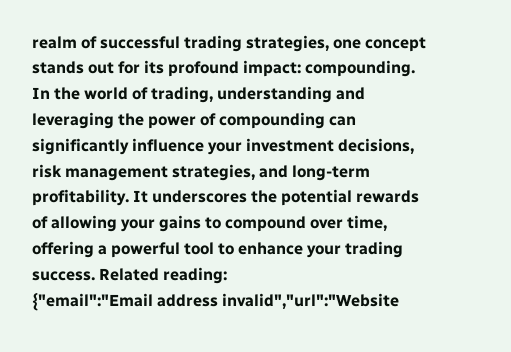realm of successful trading strategies, one concept stands out for its profound impact: compounding. In the world of trading, understanding and leveraging the power of compounding can significantly influence your investment decisions, risk management strategies, and long-term profitability. It underscores the potential rewards of allowing your gains to compound over time, offering a powerful tool to enhance your trading success. Related reading:
{"email":"Email address invalid","url":"Website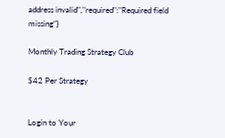address invalid","required":"Required field missing"}

Monthly Trading Strategy Club

$42 Per Strategy


Login to Your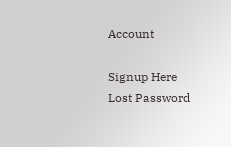Account

Signup Here
Lost Password